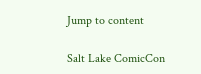Jump to content

Salt Lake ComicCon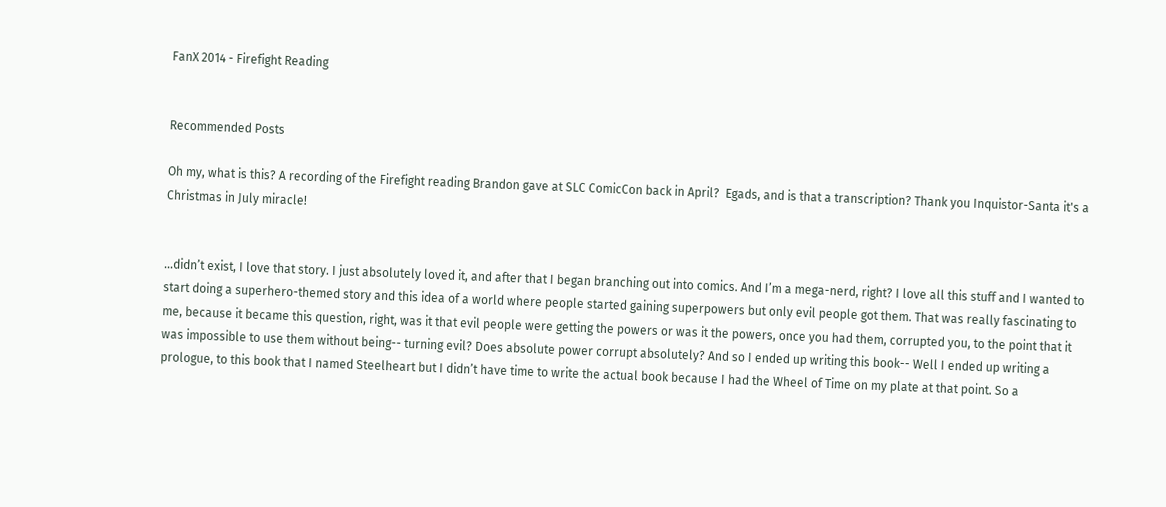FanX 2014 - Firefight Reading


Recommended Posts

Oh my, what is this? A recording of the Firefight reading Brandon gave at SLC ComicCon back in April?  Egads, and is that a transcription? Thank you Inquistor-Santa it's a Christmas in July miracle!


...didn’t exist, I love that story. I just absolutely loved it, and after that I began branching out into comics. And I’m a mega-nerd, right? I love all this stuff and I wanted to start doing a superhero-themed story and this idea of a world where people started gaining superpowers but only evil people got them. That was really fascinating to me, because it became this question, right, was it that evil people were getting the powers or was it the powers, once you had them, corrupted you, to the point that it was impossible to use them without being-- turning evil? Does absolute power corrupt absolutely? And so I ended up writing this book-- Well I ended up writing a prologue, to this book that I named Steelheart but I didn’t have time to write the actual book because I had the Wheel of Time on my plate at that point. So a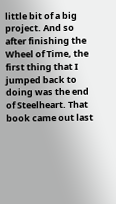little bit of a big project. And so after finishing the Wheel of Time, the first thing that I jumped back to doing was the end of Steelheart. That book came out last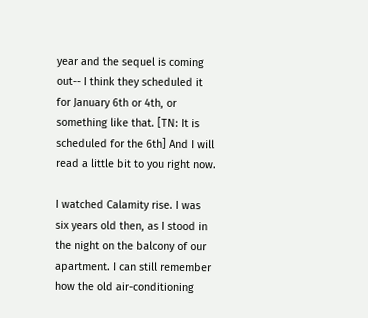year and the sequel is coming out-- I think they scheduled it for January 6th or 4th, or something like that. [TN: It is scheduled for the 6th] And I will read a little bit to you right now.

I watched Calamity rise. I was six years old then, as I stood in the night on the balcony of our apartment. I can still remember how the old air-conditioning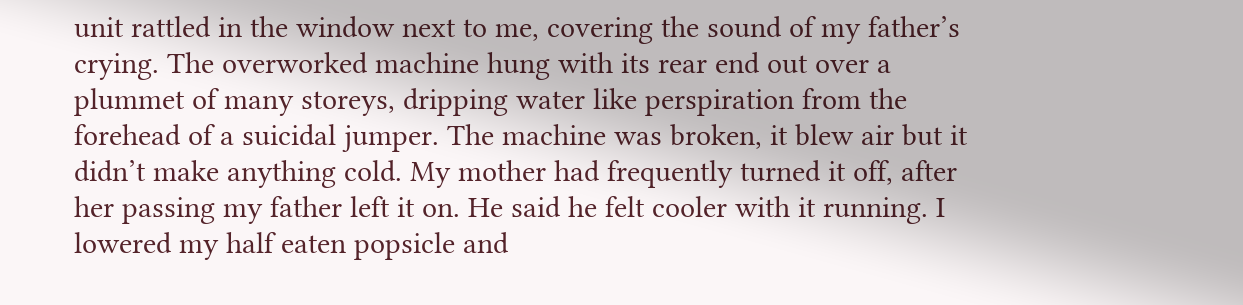unit rattled in the window next to me, covering the sound of my father’s crying. The overworked machine hung with its rear end out over a plummet of many storeys, dripping water like perspiration from the forehead of a suicidal jumper. The machine was broken, it blew air but it didn’t make anything cold. My mother had frequently turned it off, after her passing my father left it on. He said he felt cooler with it running. I lowered my half eaten popsicle and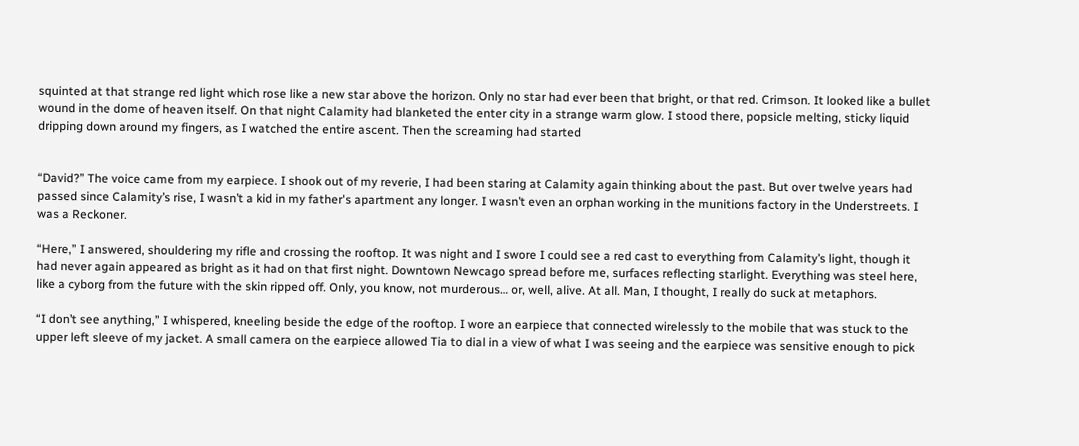squinted at that strange red light which rose like a new star above the horizon. Only no star had ever been that bright, or that red. Crimson. It looked like a bullet wound in the dome of heaven itself. On that night Calamity had blanketed the enter city in a strange warm glow. I stood there, popsicle melting, sticky liquid dripping down around my fingers, as I watched the entire ascent. Then the screaming had started


“David?” The voice came from my earpiece. I shook out of my reverie, I had been staring at Calamity again thinking about the past. But over twelve years had passed since Calamity’s rise, I wasn’t a kid in my father's apartment any longer. I wasn’t even an orphan working in the munitions factory in the Understreets. I was a Reckoner.

“Here,” I answered, shouldering my rifle and crossing the rooftop. It was night and I swore I could see a red cast to everything from Calamity’s light, though it had never again appeared as bright as it had on that first night. Downtown Newcago spread before me, surfaces reflecting starlight. Everything was steel here, like a cyborg from the future with the skin ripped off. Only, you know, not murderous… or, well, alive. At all. Man, I thought, I really do suck at metaphors.

“I don’t see anything,” I whispered, kneeling beside the edge of the rooftop. I wore an earpiece that connected wirelessly to the mobile that was stuck to the upper left sleeve of my jacket. A small camera on the earpiece allowed Tia to dial in a view of what I was seeing and the earpiece was sensitive enough to pick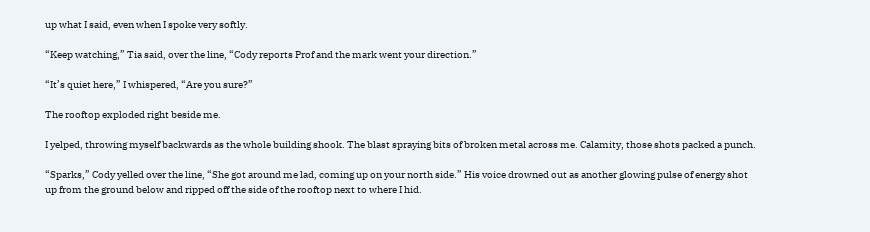up what I said, even when I spoke very softly.

“Keep watching,” Tia said, over the line, “Cody reports Prof and the mark went your direction.”

“It’s quiet here,” I whispered, “Are you sure?”

The rooftop exploded right beside me.

I yelped, throwing myself backwards as the whole building shook. The blast spraying bits of broken metal across me. Calamity, those shots packed a punch.

“Sparks,” Cody yelled over the line, “She got around me lad, coming up on your north side.” His voice drowned out as another glowing pulse of energy shot up from the ground below and ripped off the side of the rooftop next to where I hid.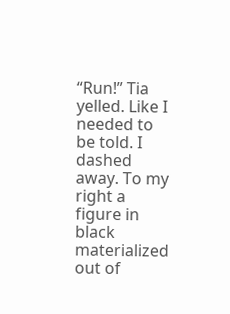“Run!” Tia yelled. Like I needed to be told. I dashed away. To my right a figure in black materialized out of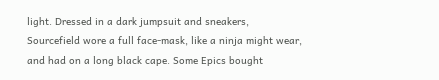light. Dressed in a dark jumpsuit and sneakers, Sourcefield wore a full face-mask, like a ninja might wear, and had on a long black cape. Some Epics bought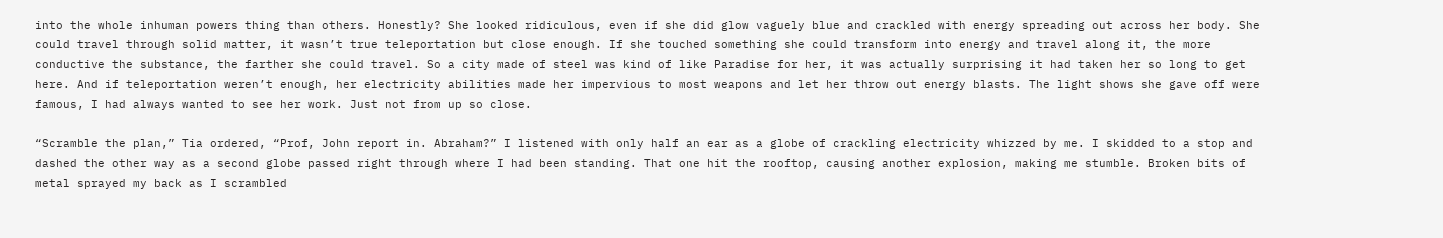into the whole inhuman powers thing than others. Honestly? She looked ridiculous, even if she did glow vaguely blue and crackled with energy spreading out across her body. She could travel through solid matter, it wasn’t true teleportation but close enough. If she touched something she could transform into energy and travel along it, the more conductive the substance, the farther she could travel. So a city made of steel was kind of like Paradise for her, it was actually surprising it had taken her so long to get here. And if teleportation weren’t enough, her electricity abilities made her impervious to most weapons and let her throw out energy blasts. The light shows she gave off were famous, I had always wanted to see her work. Just not from up so close.

“Scramble the plan,” Tia ordered, “Prof, John report in. Abraham?” I listened with only half an ear as a globe of crackling electricity whizzed by me. I skidded to a stop and dashed the other way as a second globe passed right through where I had been standing. That one hit the rooftop, causing another explosion, making me stumble. Broken bits of metal sprayed my back as I scrambled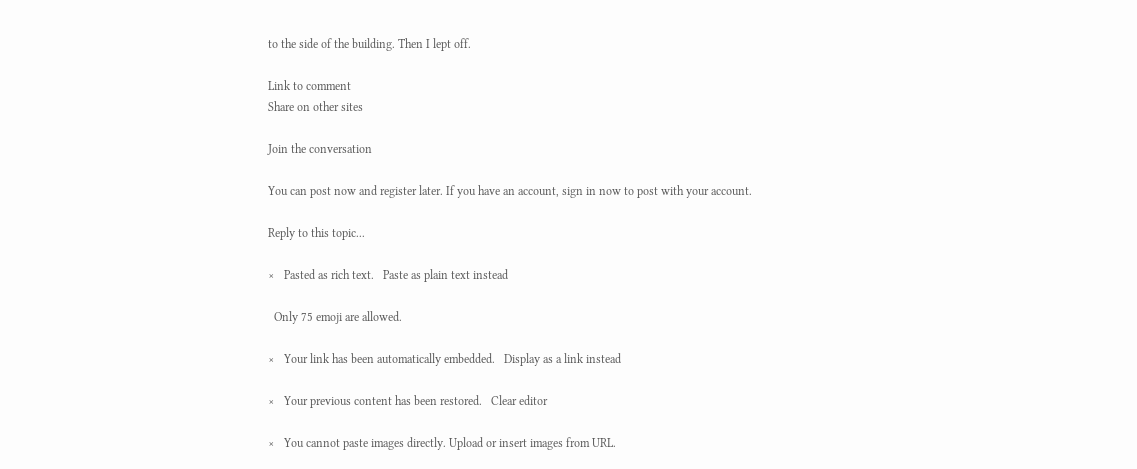to the side of the building. Then I lept off.

Link to comment
Share on other sites

Join the conversation

You can post now and register later. If you have an account, sign in now to post with your account.

Reply to this topic...

×   Pasted as rich text.   Paste as plain text instead

  Only 75 emoji are allowed.

×   Your link has been automatically embedded.   Display as a link instead

×   Your previous content has been restored.   Clear editor

×   You cannot paste images directly. Upload or insert images from URL.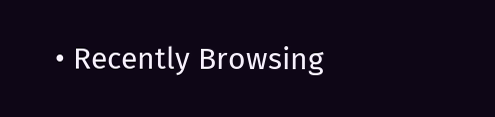• Recently Browsing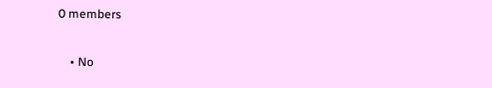0 members

    • No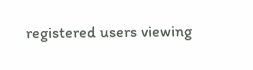registered users viewing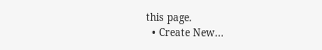this page.
  • Create New...